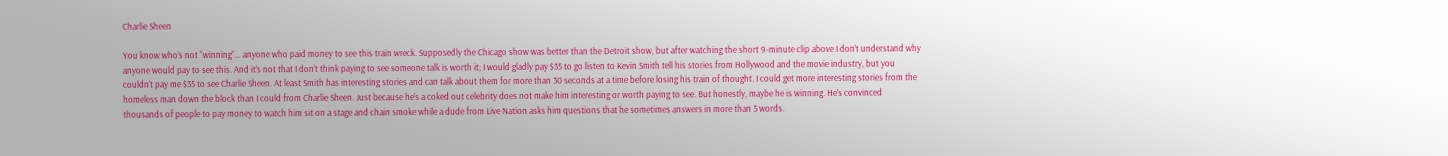Charlie Sheen

You know who’s not “winning”… anyone who paid money to see this train wreck. Supposedly the Chicago show was better than the Detroit show, but after watching the short 9-minute clip above I don’t understand why anyone would pay to see this. And it’s not that I don’t think paying to see someone talk is worth it; I would gladly pay $35 to go listen to Kevin Smith tell his stories from Hollywood and the movie industry, but you couldn’t pay me $35 to see Charlie Sheen. At least Smith has interesting stories and can talk about them for more than 30 seconds at a time before losing his train of thought. I could get more interesting stories from the homeless man down the block than I could from Charlie Sheen. Just because he’s a coked out celebrity does not make him interesting or worth paying to see. But honestly, maybe he is winning. He’s convinced thousands of people to pay money to watch him sit on a stage and chain smoke while a dude from Live Nation asks him questions that he sometimes answers in more than 5 words.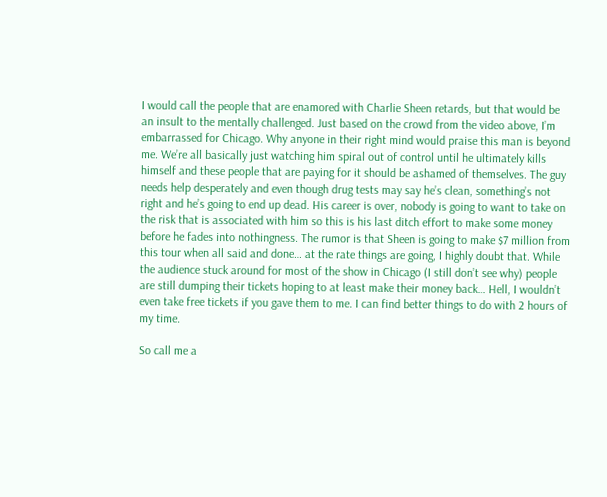I would call the people that are enamored with Charlie Sheen retards, but that would be an insult to the mentally challenged. Just based on the crowd from the video above, I’m embarrassed for Chicago. Why anyone in their right mind would praise this man is beyond me. We’re all basically just watching him spiral out of control until he ultimately kills himself and these people that are paying for it should be ashamed of themselves. The guy needs help desperately and even though drug tests may say he’s clean, something’s not right and he’s going to end up dead. His career is over, nobody is going to want to take on the risk that is associated with him so this is his last ditch effort to make some money before he fades into nothingness. The rumor is that Sheen is going to make $7 million from this tour when all said and done… at the rate things are going, I highly doubt that. While the audience stuck around for most of the show in Chicago (I still don’t see why) people are still dumping their tickets hoping to at least make their money back… Hell, I wouldn’t even take free tickets if you gave them to me. I can find better things to do with 2 hours of my time.

So call me a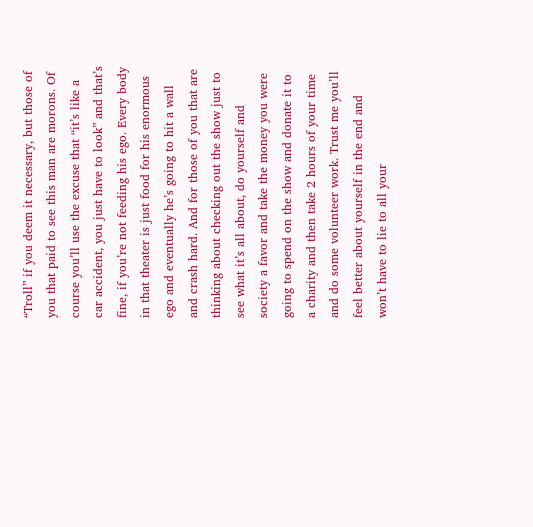“Troll” if you deem it necessary, but those of you that paid to see this man are morons. Of course you’ll use the excuse that “it’s like a car accident, you just have to look” and that’s fine, if you’re not feeding his ego. Every body in that theater is just food for his enormous ego and eventually he’s going to hit a wall and crash hard. And for those of you that are thinking about checking out the show just to see what it’s all about, do yourself and society a favor and take the money you were going to spend on the show and donate it to a charity and then take 2 hours of your time and do some volunteer work. Trust me you’ll feel better about yourself in the end and won’t have to lie to all your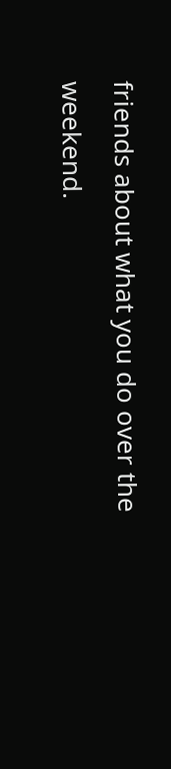friends about what you do over the weekend.